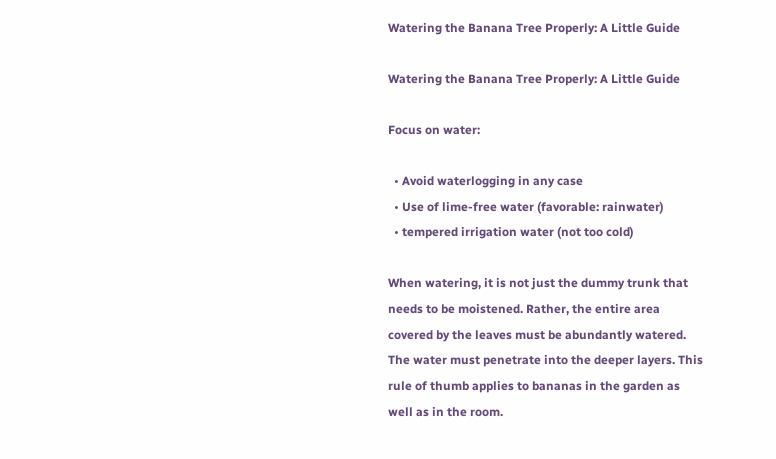Watering the Banana Tree Properly: A Little Guide

Watering the Banana Tree Properly: A Little Guide

Focus on water:

  • Avoid waterlogging in any case
  • Use of lime-free water (favorable: rainwater)
  • tempered irrigation water (not too cold)

When watering, it is not just the dummy trunk that needs to be moistened. Rather, the entire area covered by the leaves must be abundantly watered. The water must penetrate into the deeper layers. This rule of thumb applies to bananas in the garden as well as in the room.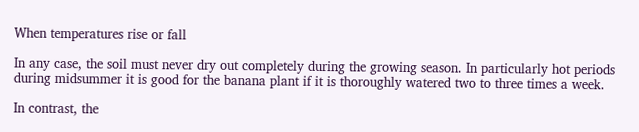When temperatures rise or fall

In any case, the soil must never dry out completely during the growing season. In particularly hot periods during midsummer it is good for the banana plant if it is thoroughly watered two to three times a week.

In contrast, the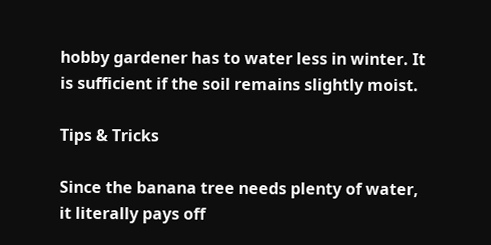hobby gardener has to water less in winter. It is sufficient if the soil remains slightly moist.

Tips & Tricks

Since the banana tree needs plenty of water, it literally pays off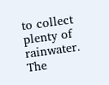to collect plenty of rainwater. The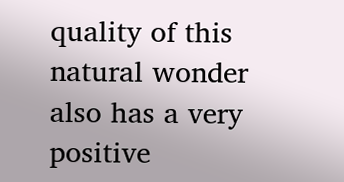quality of this natural wonder also has a very positive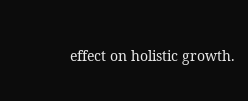effect on holistic growth.